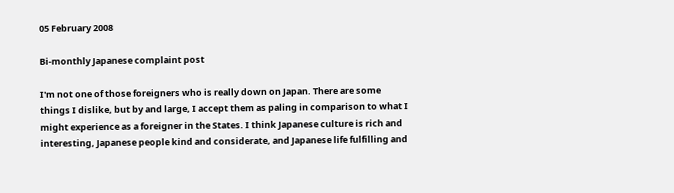05 February 2008

Bi-monthly Japanese complaint post

I'm not one of those foreigners who is really down on Japan. There are some things I dislike, but by and large, I accept them as paling in comparison to what I might experience as a foreigner in the States. I think Japanese culture is rich and interesting, Japanese people kind and considerate, and Japanese life fulfilling and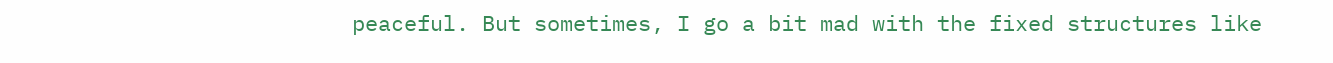peaceful. But sometimes, I go a bit mad with the fixed structures like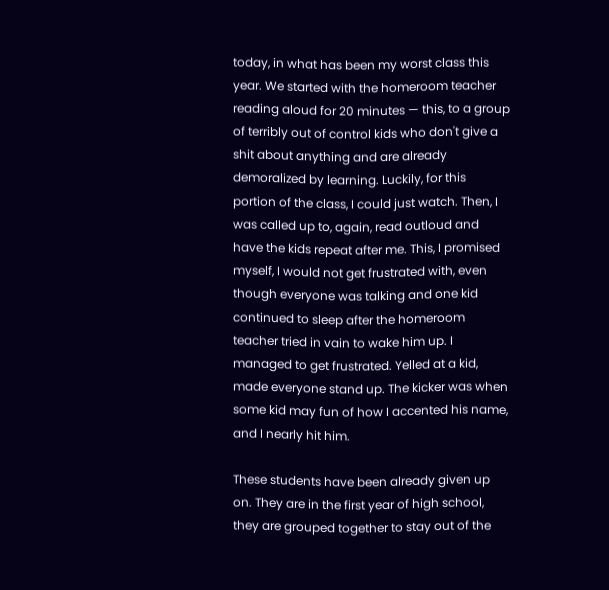today, in what has been my worst class this year. We started with the homeroom teacher reading aloud for 20 minutes — this, to a group of terribly out of control kids who don't give a shit about anything and are already demoralized by learning. Luckily, for this portion of the class, I could just watch. Then, I was called up to, again, read outloud and have the kids repeat after me. This, I promised myself, I would not get frustrated with, even though everyone was talking and one kid continued to sleep after the homeroom teacher tried in vain to wake him up. I managed to get frustrated. Yelled at a kid, made everyone stand up. The kicker was when some kid may fun of how I accented his name, and I nearly hit him.

These students have been already given up on. They are in the first year of high school, they are grouped together to stay out of the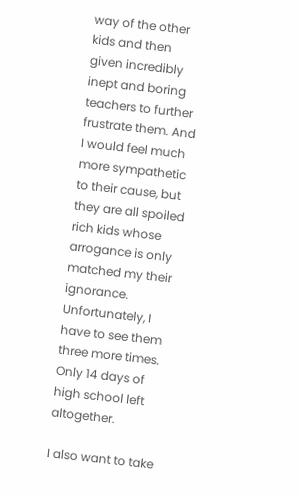way of the other kids and then given incredibly inept and boring teachers to further frustrate them. And I would feel much more sympathetic to their cause, but they are all spoiled rich kids whose arrogance is only matched my their ignorance. Unfortunately, I have to see them three more times. Only 14 days of high school left altogether.

I also want to take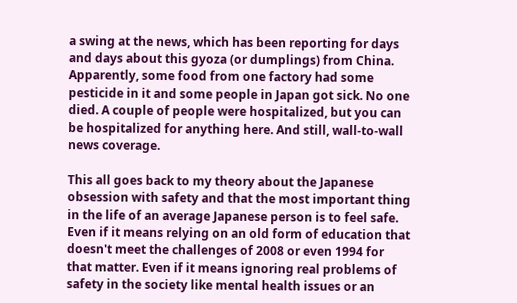a swing at the news, which has been reporting for days and days about this gyoza (or dumplings) from China. Apparently, some food from one factory had some pesticide in it and some people in Japan got sick. No one died. A couple of people were hospitalized, but you can be hospitalized for anything here. And still, wall-to-wall news coverage.

This all goes back to my theory about the Japanese obsession with safety and that the most important thing in the life of an average Japanese person is to feel safe. Even if it means relying on an old form of education that doesn't meet the challenges of 2008 or even 1994 for that matter. Even if it means ignoring real problems of safety in the society like mental health issues or an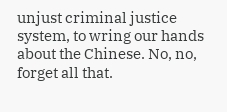unjust criminal justice system, to wring our hands about the Chinese. No, no, forget all that.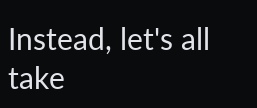Instead, let's all take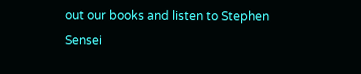out our books and listen to Stephen Sensei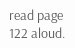read page 122 aloud.